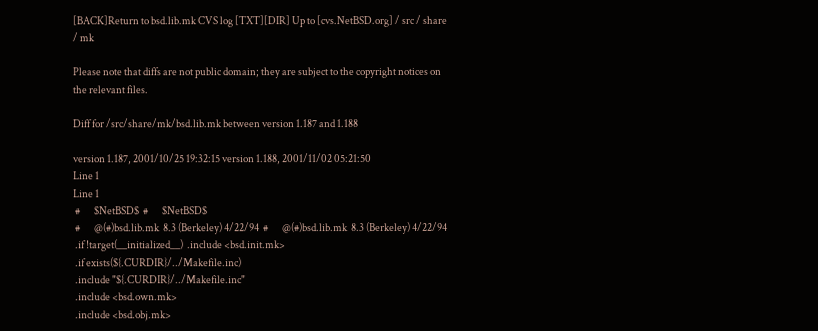[BACK]Return to bsd.lib.mk CVS log [TXT][DIR] Up to [cvs.NetBSD.org] / src / share / mk

Please note that diffs are not public domain; they are subject to the copyright notices on the relevant files.

Diff for /src/share/mk/bsd.lib.mk between version 1.187 and 1.188

version 1.187, 2001/10/25 19:32:15 version 1.188, 2001/11/02 05:21:50
Line 1
Line 1
 #       $NetBSD$  #       $NetBSD$
 #       @(#)bsd.lib.mk  8.3 (Berkeley) 4/22/94  #       @(#)bsd.lib.mk  8.3 (Berkeley) 4/22/94
 .if !target(__initialized__)  .include <bsd.init.mk>
 .if exists(${.CURDIR}/../Makefile.inc)
 .include "${.CURDIR}/../Makefile.inc"
 .include <bsd.own.mk>
 .include <bsd.obj.mk>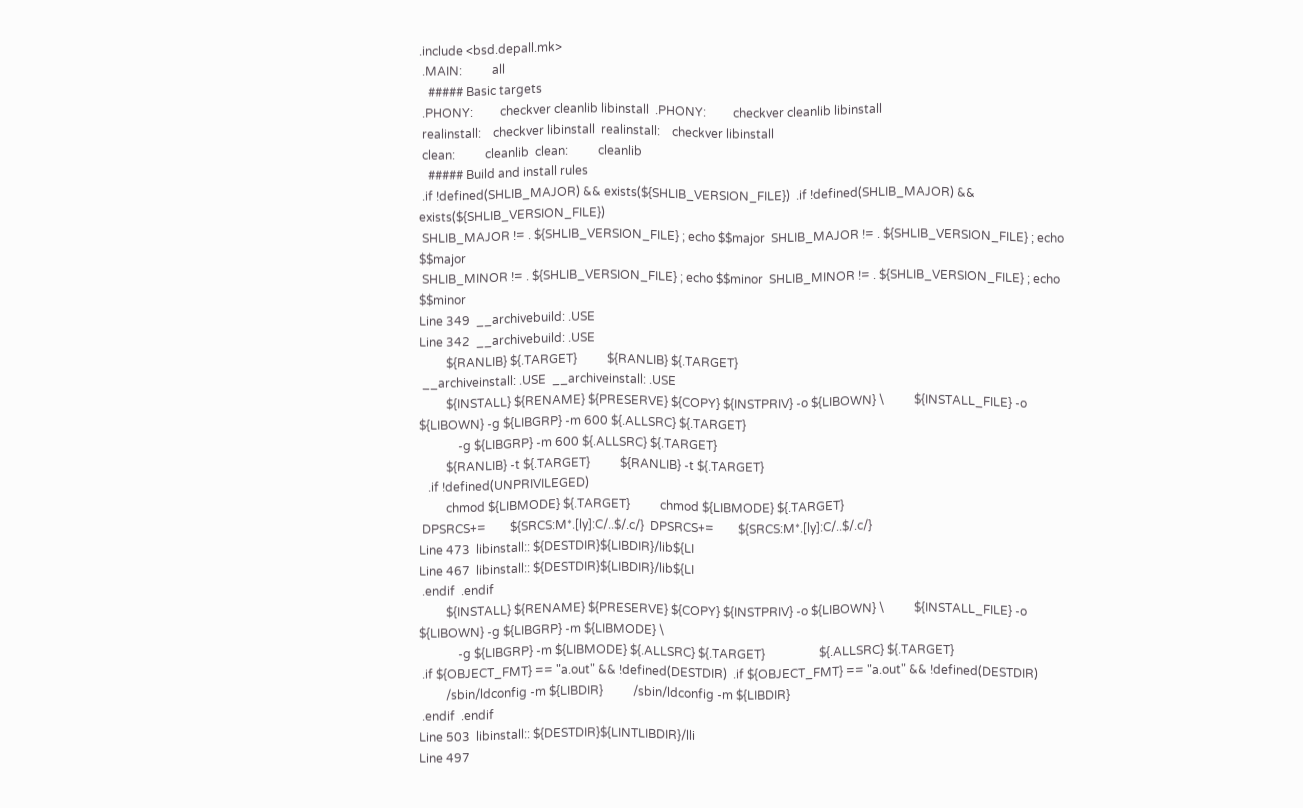.include <bsd.depall.mk>
 .MAIN:          all
   ##### Basic targets
 .PHONY:         checkver cleanlib libinstall  .PHONY:         checkver cleanlib libinstall
 realinstall:    checkver libinstall  realinstall:    checkver libinstall
 clean:          cleanlib  clean:          cleanlib
   ##### Build and install rules
 .if !defined(SHLIB_MAJOR) && exists(${SHLIB_VERSION_FILE})  .if !defined(SHLIB_MAJOR) && exists(${SHLIB_VERSION_FILE})
 SHLIB_MAJOR != . ${SHLIB_VERSION_FILE} ; echo $$major  SHLIB_MAJOR != . ${SHLIB_VERSION_FILE} ; echo $$major
 SHLIB_MINOR != . ${SHLIB_VERSION_FILE} ; echo $$minor  SHLIB_MINOR != . ${SHLIB_VERSION_FILE} ; echo $$minor
Line 349  __archivebuild: .USE
Line 342  __archivebuild: .USE
         ${RANLIB} ${.TARGET}          ${RANLIB} ${.TARGET}
 __archiveinstall: .USE  __archiveinstall: .USE
         ${INSTALL} ${RENAME} ${PRESERVE} ${COPY} ${INSTPRIV} -o ${LIBOWN} \          ${INSTALL_FILE} -o ${LIBOWN} -g ${LIBGRP} -m 600 ${.ALLSRC} ${.TARGET}
             -g ${LIBGRP} -m 600 ${.ALLSRC} ${.TARGET}
         ${RANLIB} -t ${.TARGET}          ${RANLIB} -t ${.TARGET}
   .if !defined(UNPRIVILEGED)
         chmod ${LIBMODE} ${.TARGET}          chmod ${LIBMODE} ${.TARGET}
 DPSRCS+=        ${SRCS:M*.[ly]:C/..$/.c/}  DPSRCS+=        ${SRCS:M*.[ly]:C/..$/.c/}
Line 473  libinstall:: ${DESTDIR}${LIBDIR}/lib${LI
Line 467  libinstall:: ${DESTDIR}${LIBDIR}/lib${LI
 .endif  .endif
         ${INSTALL} ${RENAME} ${PRESERVE} ${COPY} ${INSTPRIV} -o ${LIBOWN} \          ${INSTALL_FILE} -o ${LIBOWN} -g ${LIBGRP} -m ${LIBMODE} \
             -g ${LIBGRP} -m ${LIBMODE} ${.ALLSRC} ${.TARGET}                  ${.ALLSRC} ${.TARGET}
 .if ${OBJECT_FMT} == "a.out" && !defined(DESTDIR)  .if ${OBJECT_FMT} == "a.out" && !defined(DESTDIR)
         /sbin/ldconfig -m ${LIBDIR}          /sbin/ldconfig -m ${LIBDIR}
 .endif  .endif
Line 503  libinstall:: ${DESTDIR}${LINTLIBDIR}/lli
Line 497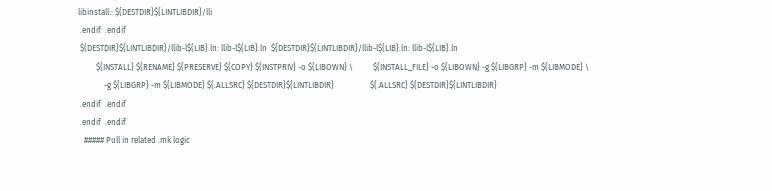libinstall:: ${DESTDIR}${LINTLIBDIR}/lli
 .endif  .endif
 ${DESTDIR}${LINTLIBDIR}/llib-l${LIB}.ln: llib-l${LIB}.ln  ${DESTDIR}${LINTLIBDIR}/llib-l${LIB}.ln: llib-l${LIB}.ln
         ${INSTALL} ${RENAME} ${PRESERVE} ${COPY} ${INSTPRIV} -o ${LIBOWN} \          ${INSTALL_FILE} -o ${LIBOWN} -g ${LIBGRP} -m ${LIBMODE} \
             -g ${LIBGRP} -m ${LIBMODE} ${.ALLSRC} ${DESTDIR}${LINTLIBDIR}                  ${.ALLSRC} ${DESTDIR}${LINTLIBDIR}
 .endif  .endif
 .endif  .endif
   ##### Pull in related .mk logic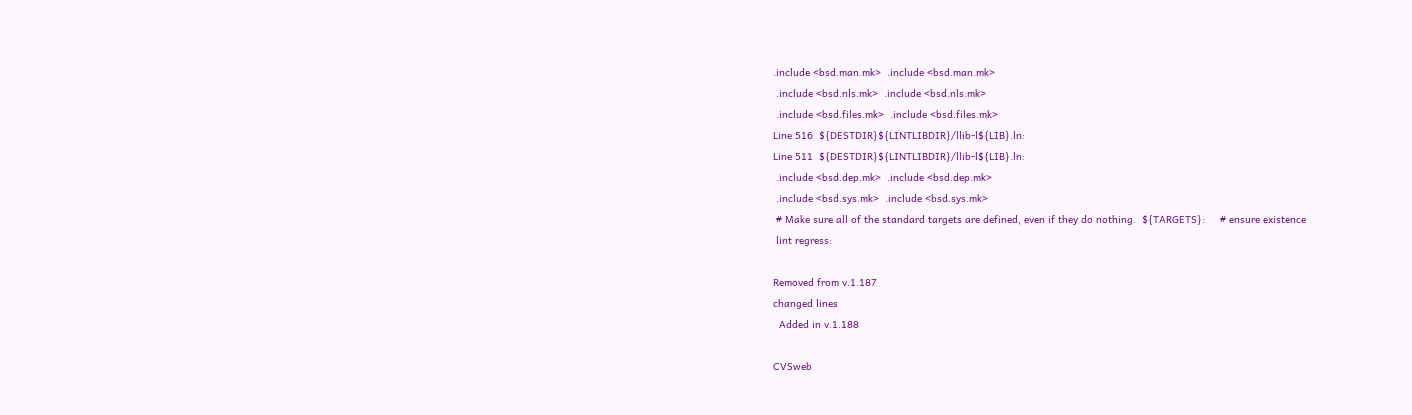.include <bsd.man.mk>  .include <bsd.man.mk>
 .include <bsd.nls.mk>  .include <bsd.nls.mk>
 .include <bsd.files.mk>  .include <bsd.files.mk>
Line 516  ${DESTDIR}${LINTLIBDIR}/llib-l${LIB}.ln:
Line 511  ${DESTDIR}${LINTLIBDIR}/llib-l${LIB}.ln:
 .include <bsd.dep.mk>  .include <bsd.dep.mk>
 .include <bsd.sys.mk>  .include <bsd.sys.mk>
 # Make sure all of the standard targets are defined, even if they do nothing.  ${TARGETS}:     # ensure existence
 lint regress:

Removed from v.1.187
changed lines
  Added in v.1.188

CVSweb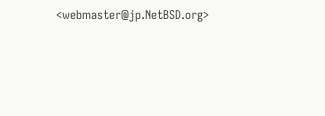<webmaster@jp.NetBSD.org>